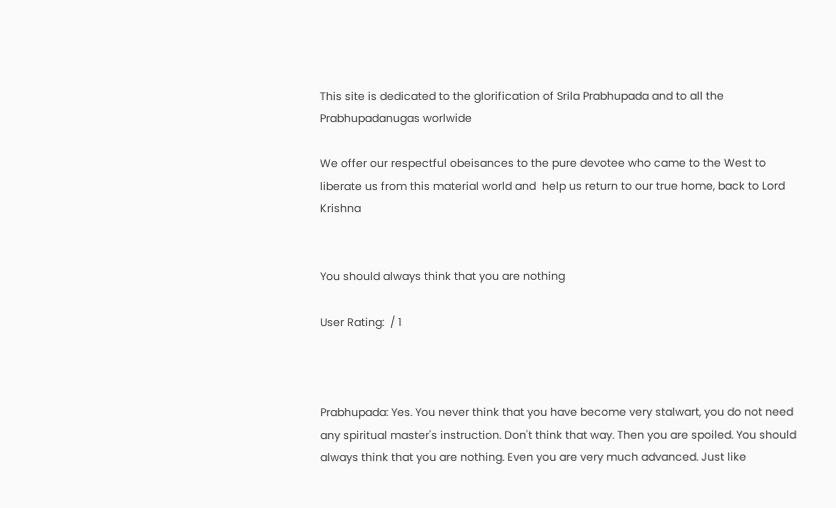This site is dedicated to the glorification of Srila Prabhupada and to all the Prabhupadanugas worlwide

We offer our respectful obeisances to the pure devotee who came to the West to liberate us from this material world and  help us return to our true home, back to Lord Krishna


You should always think that you are nothing

User Rating:  / 1



Prabhupada: Yes. You never think that you have become very stalwart, you do not need any spiritual master's instruction. Don't think that way. Then you are spoiled. You should always think that you are nothing. Even you are very much advanced. Just like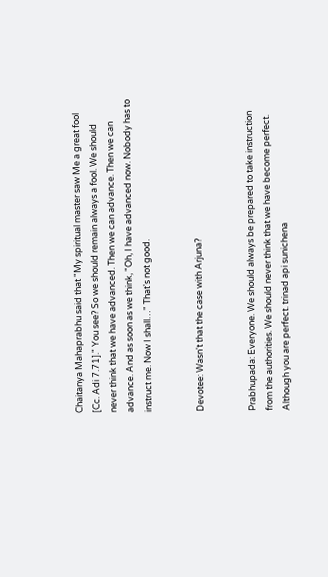Chaitanya Mahaprabhu said that "My spiritual master saw Me a great fool [Cc. Adi 7.71]." You see? So we should remain always a fool. We should never think that we have advanced. Then we can advance. Then we can advance. And as soon as we think, "Oh, I have advanced now. Nobody has to instruct me. Now I shall…" That's not good.


Devotee: Wasn't that the case with Arjuna?


Prabhupada: Everyone. We should always be prepared to take instruction from the authorities. We should never think that we have become perfect. Although you are perfect. trinad api sunichena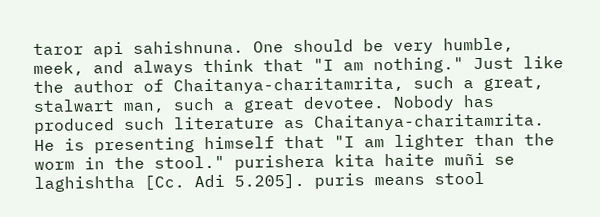taror api sahishnuna. One should be very humble, meek, and always think that "I am nothing." Just like the author of Chaitanya-charitamrita, such a great, stalwart man, such a great devotee. Nobody has produced such literature as Chaitanya-charitamrita. He is presenting himself that "I am lighter than the worm in the stool." purishera kita haite muñi se laghishtha [Cc. Adi 5.205]. puris means stool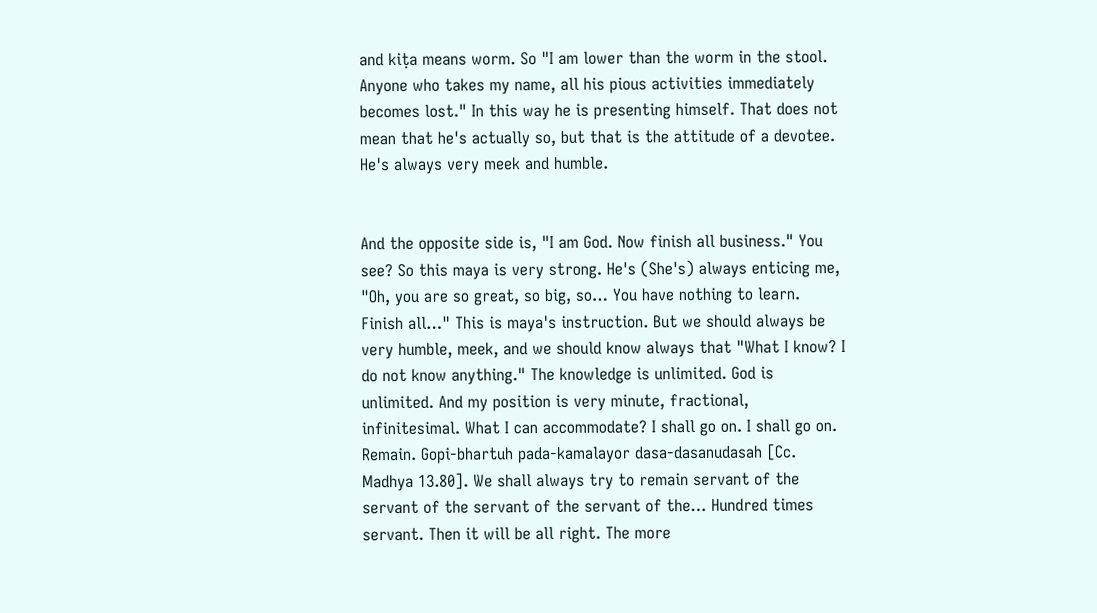and kiṭa means worm. So "I am lower than the worm in the stool. Anyone who takes my name, all his pious activities immediately becomes lost." In this way he is presenting himself. That does not mean that he's actually so, but that is the attitude of a devotee. He's always very meek and humble.


And the opposite side is, "I am God. Now finish all business." You see? So this maya is very strong. He's (She's) always enticing me, "Oh, you are so great, so big, so… You have nothing to learn. Finish all…" This is maya's instruction. But we should always be very humble, meek, and we should know always that "What I know? I do not know anything." The knowledge is unlimited. God is unlimited. And my position is very minute, fractional, infinitesimal. What I can accommodate? I shall go on. I shall go on. Remain. Gopi-bhartuh pada-kamalayor dasa-dasanudasah [Cc. Madhya 13.80]. We shall always try to remain servant of the servant of the servant of the servant of the… Hundred times servant. Then it will be all right. The more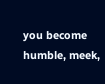you become humble, meek,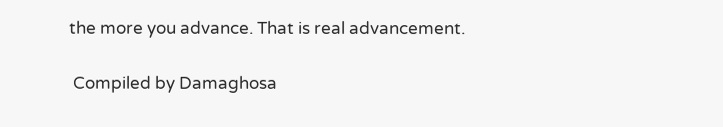the more you advance. That is real advancement.

 Compiled by Damaghosa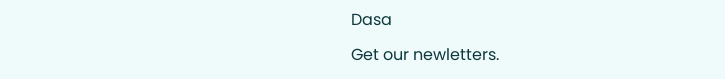Dasa

Get our newletters.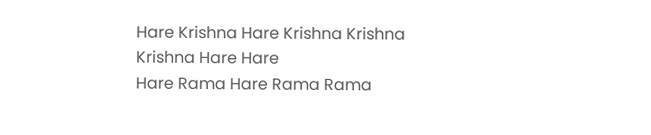Hare Krishna Hare Krishna Krishna Krishna Hare Hare
Hare Rama Hare Rama Rama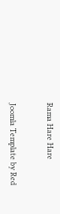Rama Hare Hare


Joomla Template by Red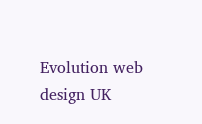Evolution web design UK